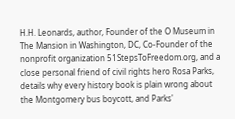H.H. Leonards, author, Founder of the O Museum in The Mansion in Washington, DC, Co-Founder of the nonprofit organization 51StepsToFreedom.org, and a close personal friend of civil rights hero Rosa Parks, details why every history book is plain wrong about the Montgomery bus boycott, and Parks'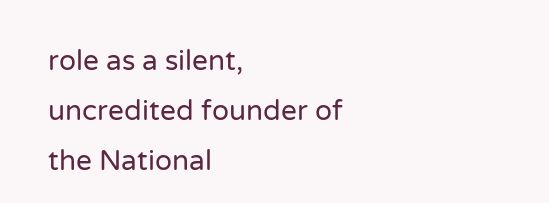role as a silent, uncredited founder of the National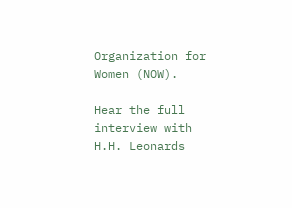Organization for Women (NOW).

Hear the full interview with H.H. Leonards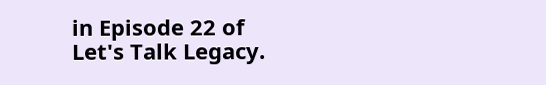in Episode 22 of Let's Talk Legacy.